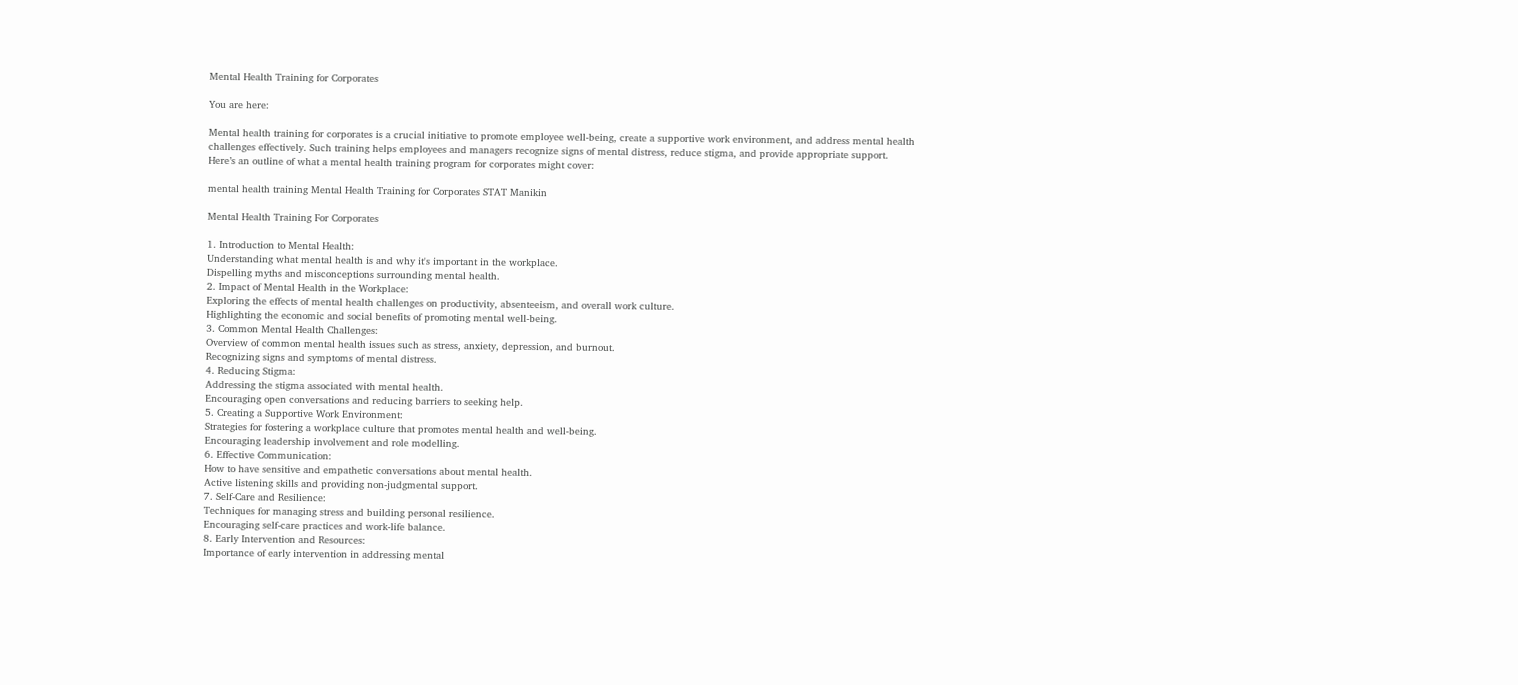Mental Health Training for Corporates

You are here:

Mental health training for corporates is a crucial initiative to promote employee well-being, create a supportive work environment, and address mental health challenges effectively. Such training helps employees and managers recognize signs of mental distress, reduce stigma, and provide appropriate support. Here’s an outline of what a mental health training program for corporates might cover:

mental health training Mental Health Training for Corporates STAT Manikin

Mental Health Training For Corporates

1. Introduction to Mental Health:
Understanding what mental health is and why it's important in the workplace.
Dispelling myths and misconceptions surrounding mental health.
2. Impact of Mental Health in the Workplace:
Exploring the effects of mental health challenges on productivity, absenteeism, and overall work culture.
Highlighting the economic and social benefits of promoting mental well-being.
3. Common Mental Health Challenges:
Overview of common mental health issues such as stress, anxiety, depression, and burnout.
Recognizing signs and symptoms of mental distress.
4. Reducing Stigma:
Addressing the stigma associated with mental health.
Encouraging open conversations and reducing barriers to seeking help.
5. Creating a Supportive Work Environment:
Strategies for fostering a workplace culture that promotes mental health and well-being.
Encouraging leadership involvement and role modelling.
6. Effective Communication:
How to have sensitive and empathetic conversations about mental health.
Active listening skills and providing non-judgmental support.
7. Self-Care and Resilience:
Techniques for managing stress and building personal resilience.
Encouraging self-care practices and work-life balance.
8. Early Intervention and Resources:
Importance of early intervention in addressing mental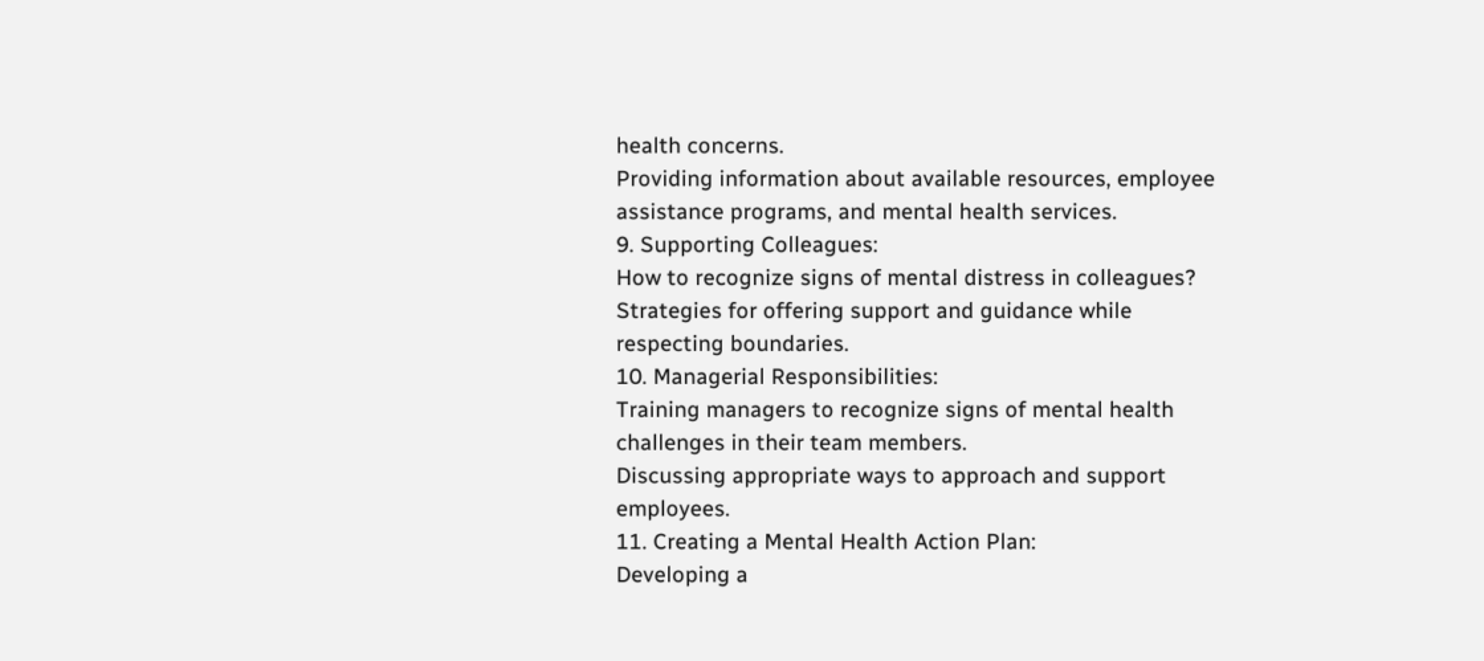health concerns.
Providing information about available resources, employee assistance programs, and mental health services.
9. Supporting Colleagues:
How to recognize signs of mental distress in colleagues?
Strategies for offering support and guidance while respecting boundaries.
10. Managerial Responsibilities:
Training managers to recognize signs of mental health challenges in their team members.
Discussing appropriate ways to approach and support employees.
11. Creating a Mental Health Action Plan:
Developing a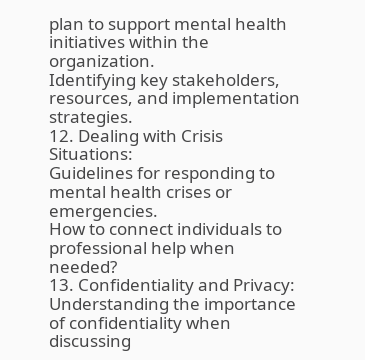plan to support mental health initiatives within the organization.
Identifying key stakeholders, resources, and implementation strategies.
12. Dealing with Crisis Situations:
Guidelines for responding to mental health crises or emergencies.
How to connect individuals to professional help when needed?
13. Confidentiality and Privacy:
Understanding the importance of confidentiality when discussing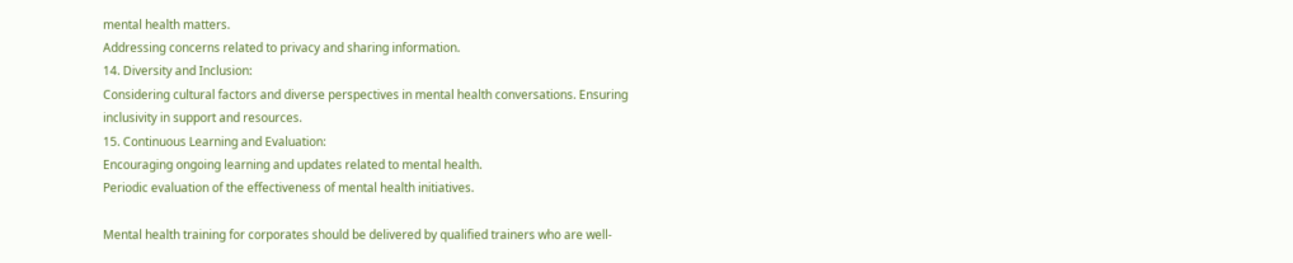mental health matters.
Addressing concerns related to privacy and sharing information.
14. Diversity and Inclusion:
Considering cultural factors and diverse perspectives in mental health conversations. Ensuring inclusivity in support and resources.
15. Continuous Learning and Evaluation:
Encouraging ongoing learning and updates related to mental health.
Periodic evaluation of the effectiveness of mental health initiatives.

Mental health training for corporates should be delivered by qualified trainers who are well-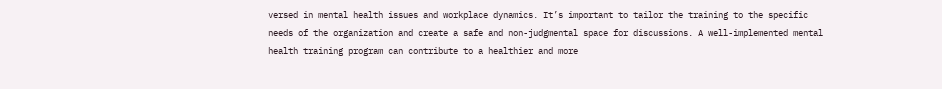versed in mental health issues and workplace dynamics. It’s important to tailor the training to the specific needs of the organization and create a safe and non-judgmental space for discussions. A well-implemented mental health training program can contribute to a healthier and more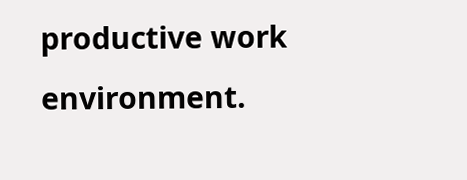productive work environment.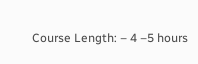Course Length: – 4 –5 hours